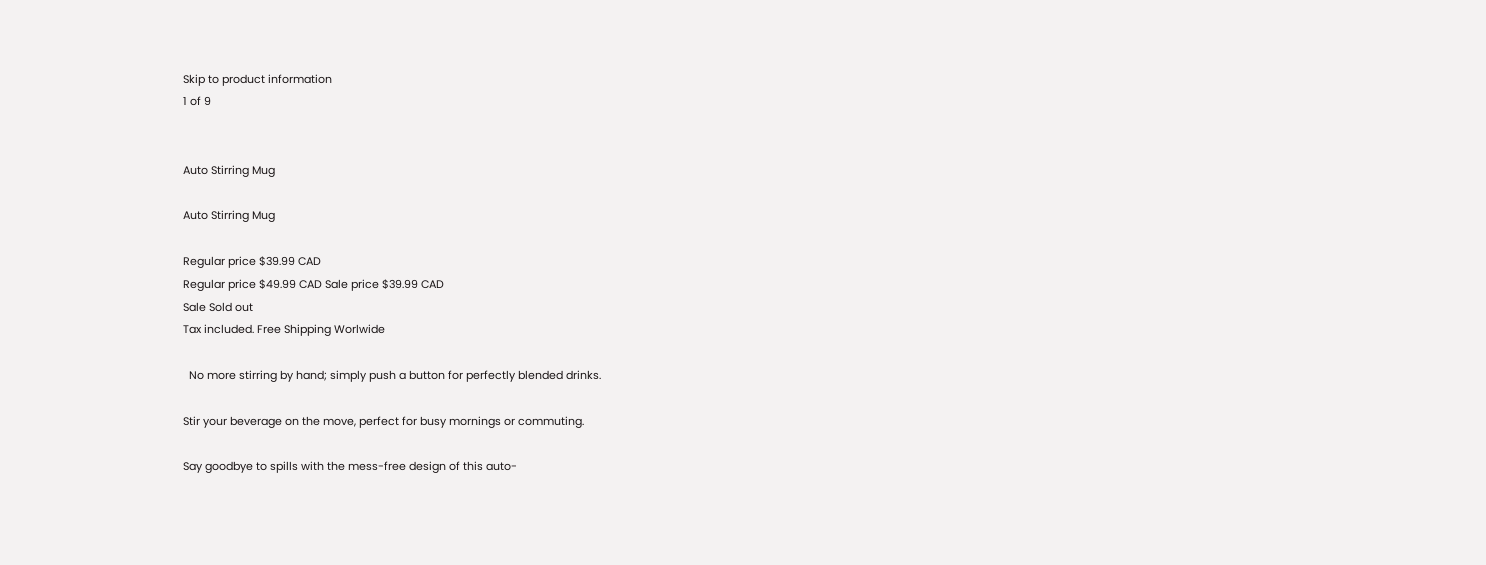Skip to product information
1 of 9


Auto Stirring Mug

Auto Stirring Mug

Regular price $39.99 CAD
Regular price $49.99 CAD Sale price $39.99 CAD
Sale Sold out
Tax included. Free Shipping Worlwide

  No more stirring by hand; simply push a button for perfectly blended drinks.

Stir your beverage on the move, perfect for busy mornings or commuting.

Say goodbye to spills with the mess-free design of this auto-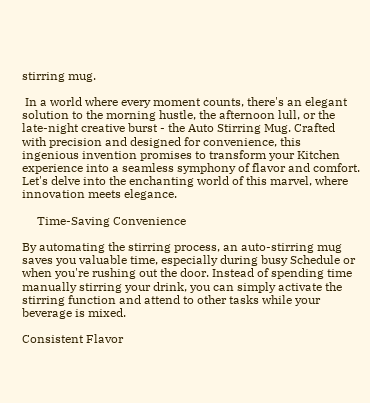stirring mug.

 In a world where every moment counts, there's an elegant solution to the morning hustle, the afternoon lull, or the late-night creative burst - the Auto Stirring Mug. Crafted with precision and designed for convenience, this ingenious invention promises to transform your Kitchen experience into a seamless symphony of flavor and comfort. Let's delve into the enchanting world of this marvel, where innovation meets elegance.

     Time-Saving Convenience

By automating the stirring process, an auto-stirring mug saves you valuable time, especially during busy Schedule or when you're rushing out the door. Instead of spending time manually stirring your drink, you can simply activate the stirring function and attend to other tasks while your beverage is mixed.

Consistent Flavor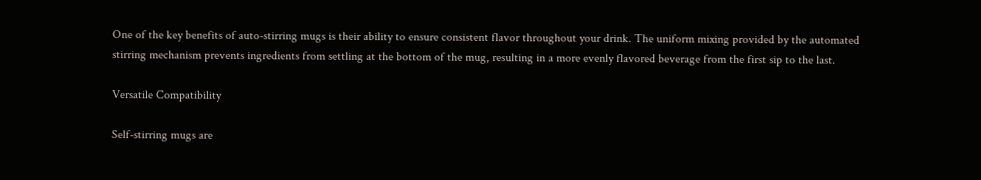One of the key benefits of auto-stirring mugs is their ability to ensure consistent flavor throughout your drink. The uniform mixing provided by the automated stirring mechanism prevents ingredients from settling at the bottom of the mug, resulting in a more evenly flavored beverage from the first sip to the last.

Versatile Compatibility

Self-stirring mugs are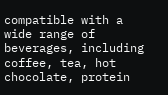compatible with a wide range of beverages, including coffee, tea, hot chocolate, protein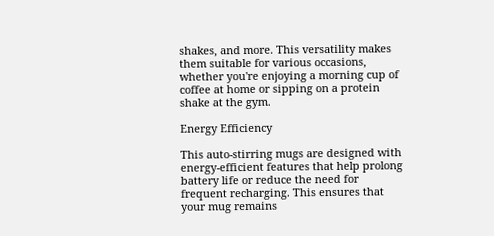shakes, and more. This versatility makes them suitable for various occasions, whether you're enjoying a morning cup of coffee at home or sipping on a protein shake at the gym.

Energy Efficiency

This auto-stirring mugs are designed with energy-efficient features that help prolong battery life or reduce the need for frequent recharging. This ensures that your mug remains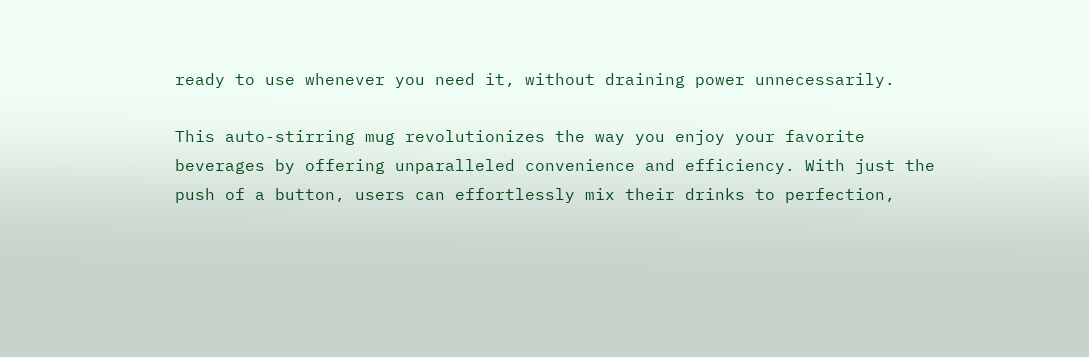ready to use whenever you need it, without draining power unnecessarily.

This auto-stirring mug revolutionizes the way you enjoy your favorite beverages by offering unparalleled convenience and efficiency. With just the push of a button, users can effortlessly mix their drinks to perfection,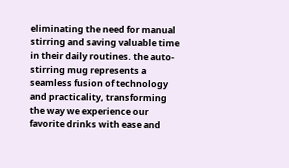eliminating the need for manual stirring and saving valuable time in their daily routines. the auto-stirring mug represents a seamless fusion of technology and practicality, transforming the way we experience our favorite drinks with ease and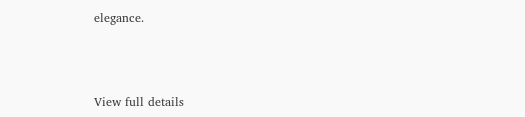elegance.



View full details